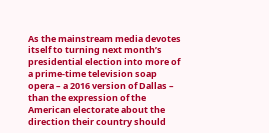As the mainstream media devotes itself to turning next month’s presidential election into more of a prime-time television soap opera – a 2016 version of Dallas – than the expression of the American electorate about the direction their country should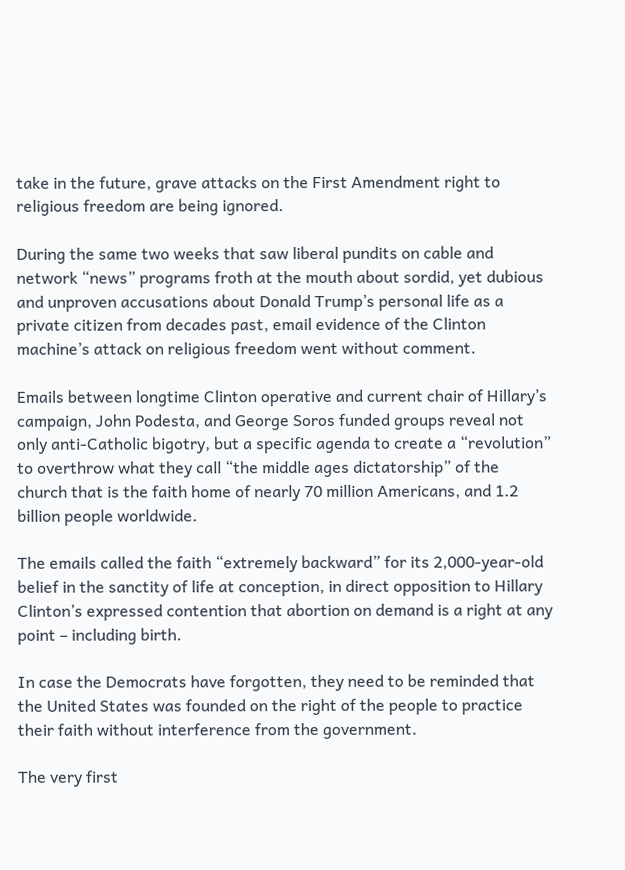take in the future, grave attacks on the First Amendment right to religious freedom are being ignored.

During the same two weeks that saw liberal pundits on cable and network “news” programs froth at the mouth about sordid, yet dubious and unproven accusations about Donald Trump’s personal life as a private citizen from decades past, email evidence of the Clinton machine’s attack on religious freedom went without comment.

Emails between longtime Clinton operative and current chair of Hillary’s campaign, John Podesta, and George Soros funded groups reveal not only anti-Catholic bigotry, but a specific agenda to create a “revolution” to overthrow what they call “the middle ages dictatorship” of the church that is the faith home of nearly 70 million Americans, and 1.2 billion people worldwide.

The emails called the faith “extremely backward” for its 2,000-year-old belief in the sanctity of life at conception, in direct opposition to Hillary Clinton’s expressed contention that abortion on demand is a right at any point – including birth.

In case the Democrats have forgotten, they need to be reminded that the United States was founded on the right of the people to practice their faith without interference from the government.

The very first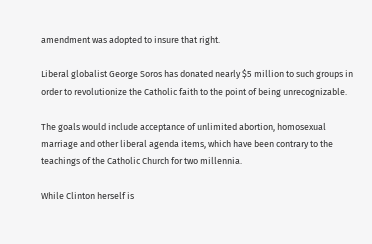amendment was adopted to insure that right.

Liberal globalist George Soros has donated nearly $5 million to such groups in order to revolutionize the Catholic faith to the point of being unrecognizable.

The goals would include acceptance of unlimited abortion, homosexual marriage and other liberal agenda items, which have been contrary to the teachings of the Catholic Church for two millennia.

While Clinton herself is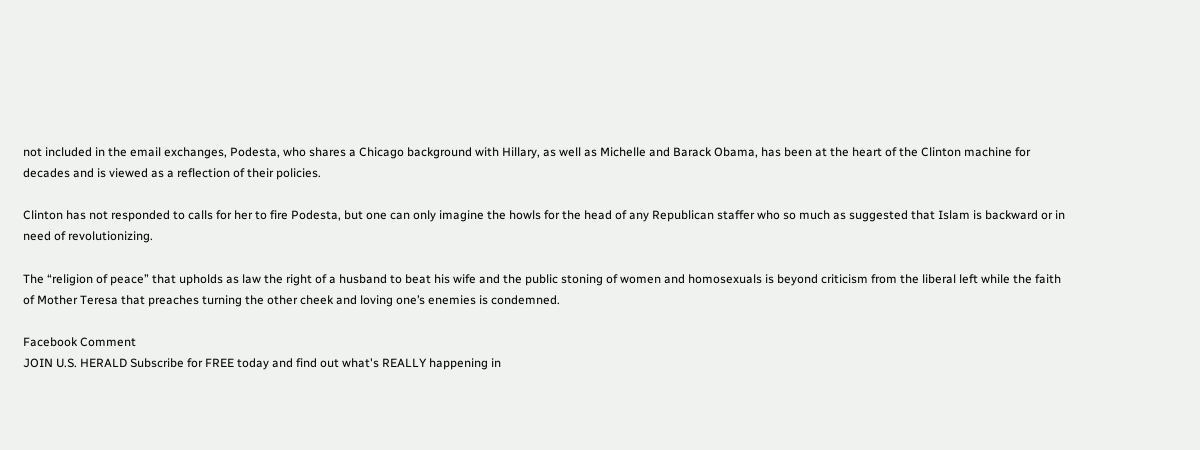not included in the email exchanges, Podesta, who shares a Chicago background with Hillary, as well as Michelle and Barack Obama, has been at the heart of the Clinton machine for decades and is viewed as a reflection of their policies.

Clinton has not responded to calls for her to fire Podesta, but one can only imagine the howls for the head of any Republican staffer who so much as suggested that Islam is backward or in need of revolutionizing.

The “religion of peace” that upholds as law the right of a husband to beat his wife and the public stoning of women and homosexuals is beyond criticism from the liberal left while the faith of Mother Teresa that preaches turning the other cheek and loving one’s enemies is condemned.

Facebook Comment
JOIN U.S. HERALD Subscribe for FREE today and find out what's REALLY happening in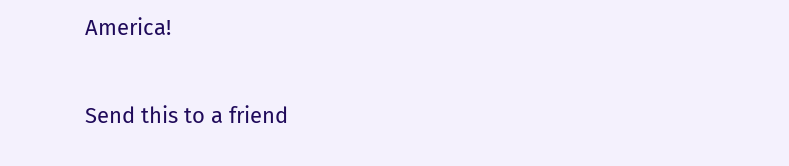America!

Send this to a friend